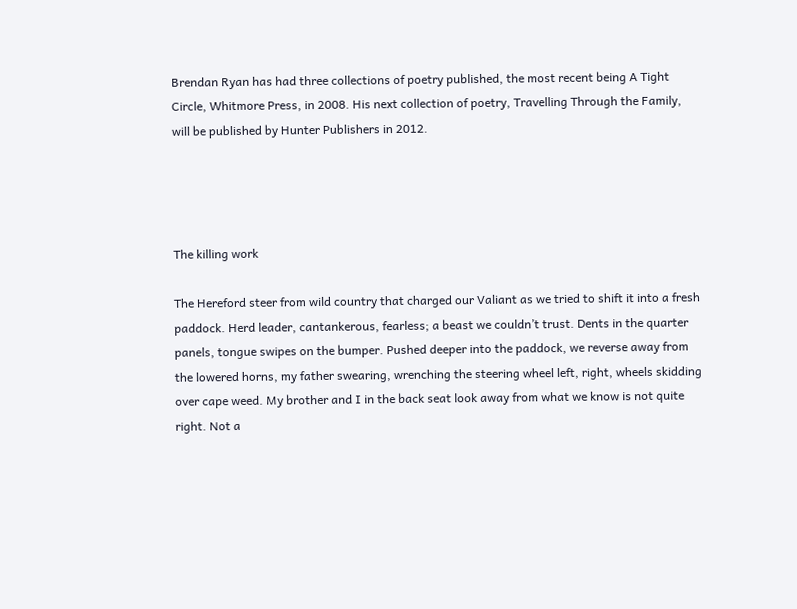Brendan Ryan has had three collections of poetry published, the most recent being A Tight Circle, Whitmore Press, in 2008. His next collection of poetry, Travelling Through the Family, will be published by Hunter Publishers in 2012.




The killing work

The Hereford steer from wild country that charged our Valiant as we tried to shift it into a fresh paddock. Herd leader, cantankerous, fearless; a beast we couldn’t trust. Dents in the quarter panels, tongue swipes on the bumper. Pushed deeper into the paddock, we reverse away from the lowered horns, my father swearing, wrenching the steering wheel left, right, wheels skidding over cape weed. My brother and I in the back seat look away from what we know is not quite right. Not a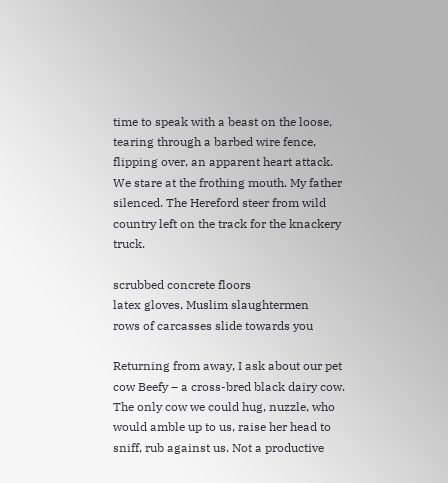time to speak with a beast on the loose, tearing through a barbed wire fence, flipping over, an apparent heart attack. We stare at the frothing mouth. My father silenced. The Hereford steer from wild country left on the track for the knackery truck.

scrubbed concrete floors
latex gloves, Muslim slaughtermen
rows of carcasses slide towards you

Returning from away, I ask about our pet cow Beefy – a cross-bred black dairy cow. The only cow we could hug, nuzzle, who would amble up to us, raise her head to sniff, rub against us. Not a productive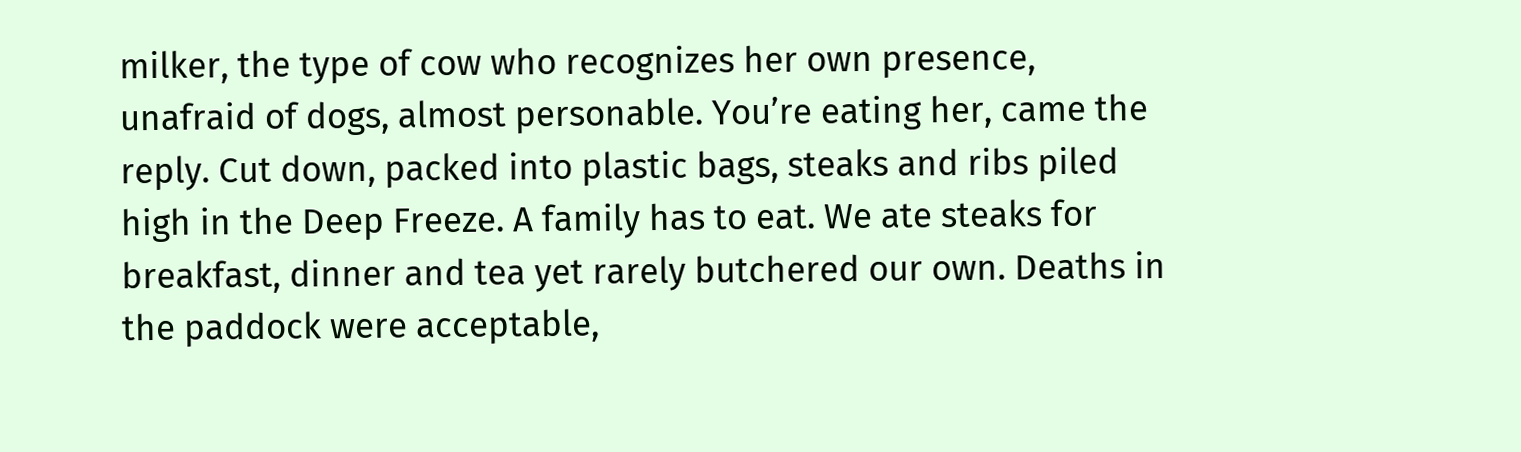milker, the type of cow who recognizes her own presence, unafraid of dogs, almost personable. You’re eating her, came the reply. Cut down, packed into plastic bags, steaks and ribs piled high in the Deep Freeze. A family has to eat. We ate steaks for breakfast, dinner and tea yet rarely butchered our own. Deaths in the paddock were acceptable,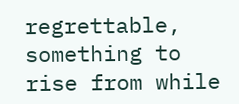regrettable, something to rise from while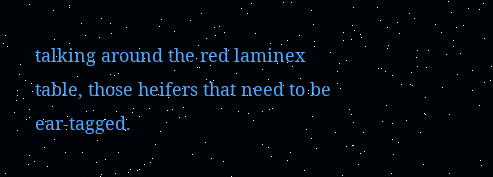talking around the red laminex table, those heifers that need to be ear-tagged.